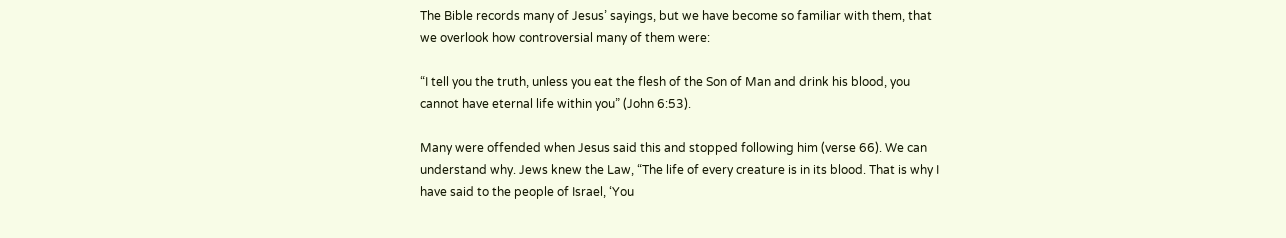The Bible records many of Jesus’ sayings, but we have become so familiar with them, that we overlook how controversial many of them were:

“I tell you the truth, unless you eat the flesh of the Son of Man and drink his blood, you cannot have eternal life within you” (John 6:53).

Many were offended when Jesus said this and stopped following him (verse 66). We can understand why. Jews knew the Law, “The life of every creature is in its blood. That is why I have said to the people of Israel, ‘You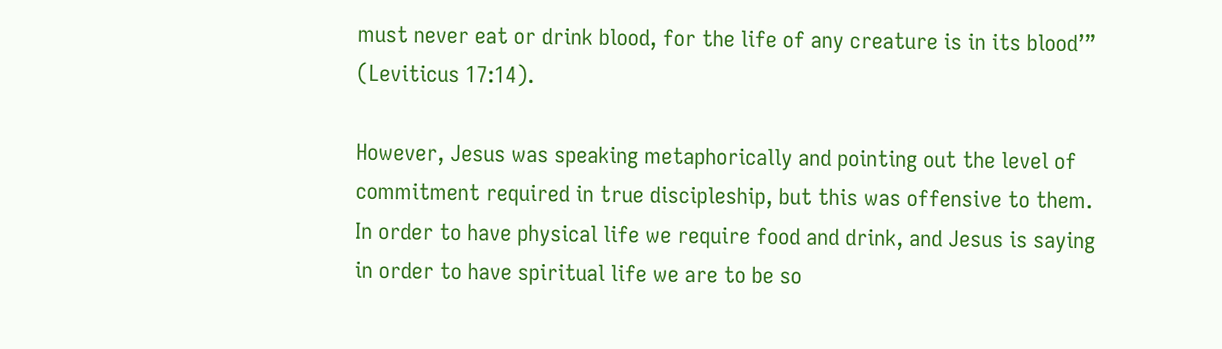must never eat or drink blood, for the life of any creature is in its blood’” (Leviticus 17:14).

However, Jesus was speaking metaphorically and pointing out the level of commitment required in true discipleship, but this was offensive to them. In order to have physical life we require food and drink, and Jesus is saying in order to have spiritual life we are to be so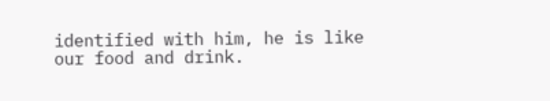identified with him, he is like our food and drink.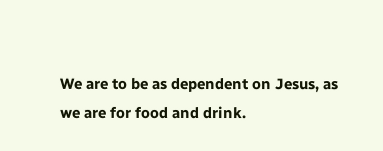We are to be as dependent on Jesus, as we are for food and drink.